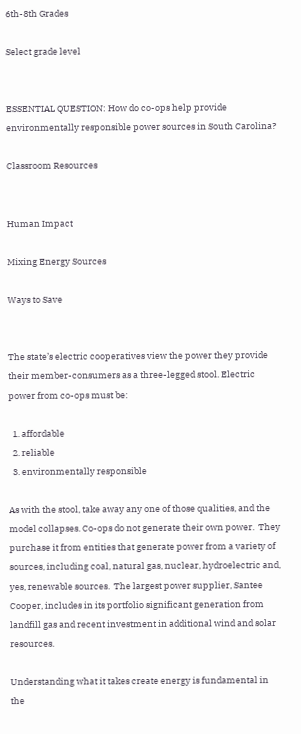6th-8th Grades

Select grade level


ESSENTIAL QUESTION: How do co-ops help provide environmentally responsible power sources in South Carolina?

Classroom Resources


Human Impact

Mixing Energy Sources

Ways to Save


The state’s electric cooperatives view the power they provide their member-consumers as a three-legged stool. Electric power from co-ops must be:

  1. affordable
  2. reliable
  3. environmentally responsible

As with the stool, take away any one of those qualities, and the model collapses. Co-ops do not generate their own power.  They purchase it from entities that generate power from a variety of sources, including coal, natural gas, nuclear, hydroelectric and, yes, renewable sources.  The largest power supplier, Santee Cooper, includes in its portfolio significant generation from landfill gas and recent investment in additional wind and solar resources.

Understanding what it takes create energy is fundamental in the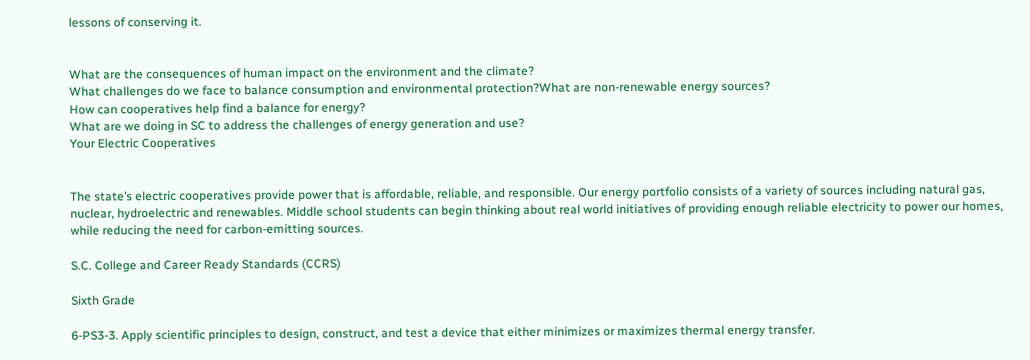lessons of conserving it.


What are the consequences of human impact on the environment and the climate?
What challenges do we face to balance consumption and environmental protection?What are non-renewable energy sources?
How can cooperatives help find a balance for energy?
What are we doing in SC to address the challenges of energy generation and use?
Your Electric Cooperatives


The state’s electric cooperatives provide power that is affordable, reliable, and responsible. Our energy portfolio consists of a variety of sources including natural gas, nuclear, hydroelectric and renewables. Middle school students can begin thinking about real world initiatives of providing enough reliable electricity to power our homes, while reducing the need for carbon-emitting sources.

S.C. College and Career Ready Standards (CCRS)

Sixth Grade

6-PS3-3. Apply scientific principles to design, construct, and test a device that either minimizes or maximizes thermal energy transfer.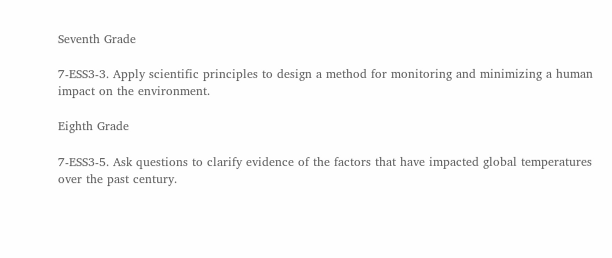Seventh Grade

7-ESS3-3. Apply scientific principles to design a method for monitoring and minimizing a human impact on the environment.

Eighth Grade

7-ESS3-5. Ask questions to clarify evidence of the factors that have impacted global temperatures over the past century.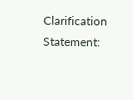Clarification Statement: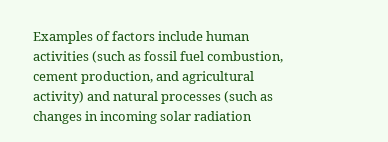Examples of factors include human activities (such as fossil fuel combustion, cement production, and agricultural activity) and natural processes (such as changes in incoming solar radiation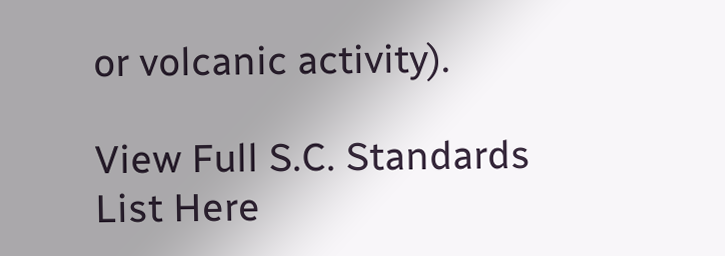or volcanic activity).

View Full S.C. Standards List Here